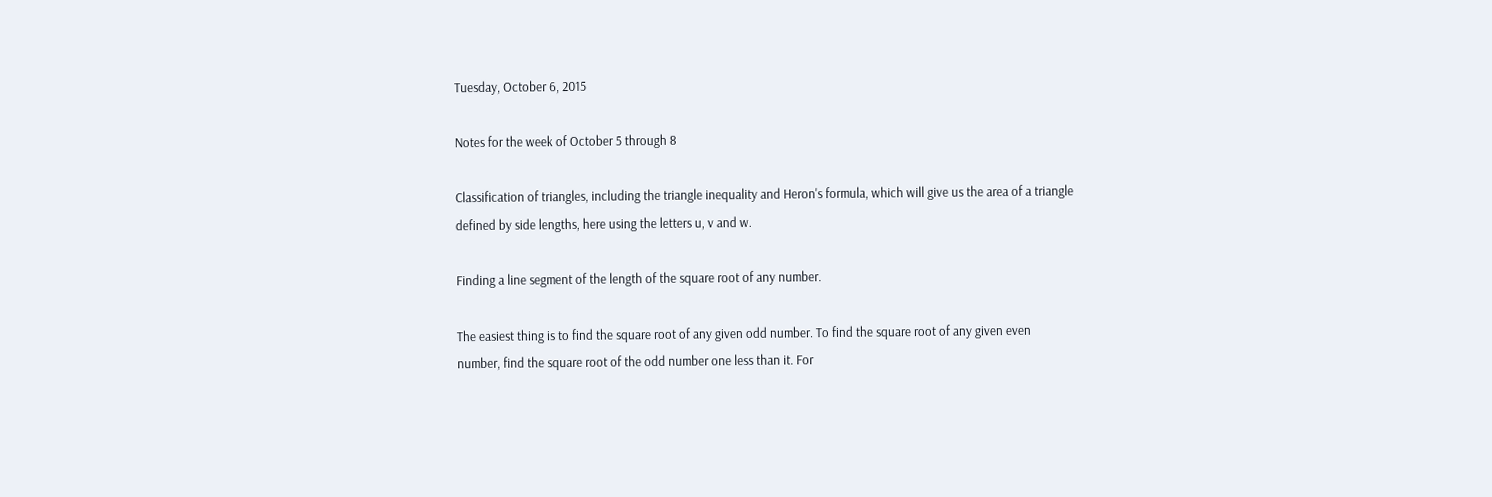Tuesday, October 6, 2015

Notes for the week of October 5 through 8

Classification of triangles, including the triangle inequality and Heron's formula, which will give us the area of a triangle defined by side lengths, here using the letters u, v and w.

Finding a line segment of the length of the square root of any number.

The easiest thing is to find the square root of any given odd number. To find the square root of any given even number, find the square root of the odd number one less than it. For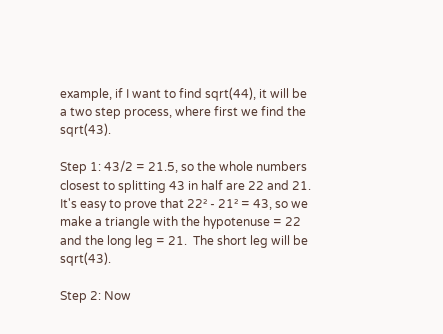example, if I want to find sqrt(44), it will be a two step process, where first we find the sqrt(43).

Step 1: 43/2 = 21.5, so the whole numbers closest to splitting 43 in half are 22 and 21. It's easy to prove that 22² - 21² = 43, so we make a triangle with the hypotenuse = 22 and the long leg = 21.  The short leg will be sqrt(43).

Step 2: Now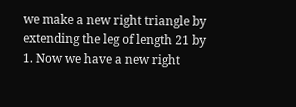we make a new right triangle by extending the leg of length 21 by 1. Now we have a new right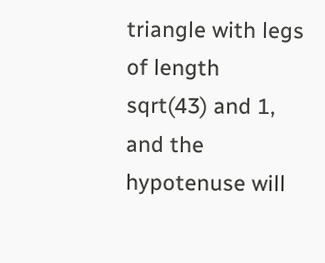triangle with legs of length sqrt(43) and 1, and the hypotenuse will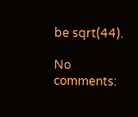be sqrt(44).

No comments: